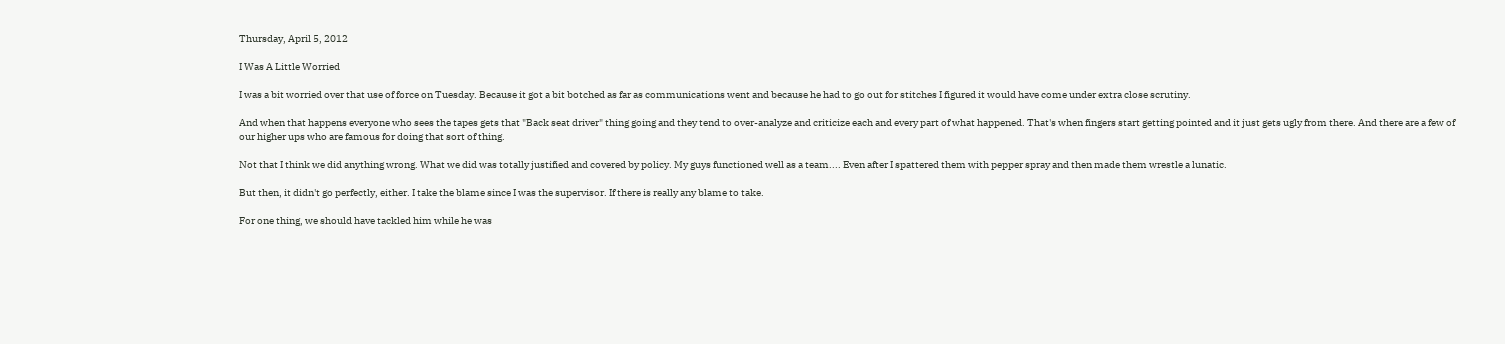Thursday, April 5, 2012

I Was A Little Worried

I was a bit worried over that use of force on Tuesday. Because it got a bit botched as far as communications went and because he had to go out for stitches I figured it would have come under extra close scrutiny.

And when that happens everyone who sees the tapes gets that "Back seat driver" thing going and they tend to over-analyze and criticize each and every part of what happened. That's when fingers start getting pointed and it just gets ugly from there. And there are a few of our higher ups who are famous for doing that sort of thing.

Not that I think we did anything wrong. What we did was totally justified and covered by policy. My guys functioned well as a team.... Even after I spattered them with pepper spray and then made them wrestle a lunatic.

But then, it didn't go perfectly, either. I take the blame since I was the supervisor. If there is really any blame to take.

For one thing, we should have tackled him while he was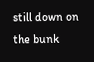still down on the bunk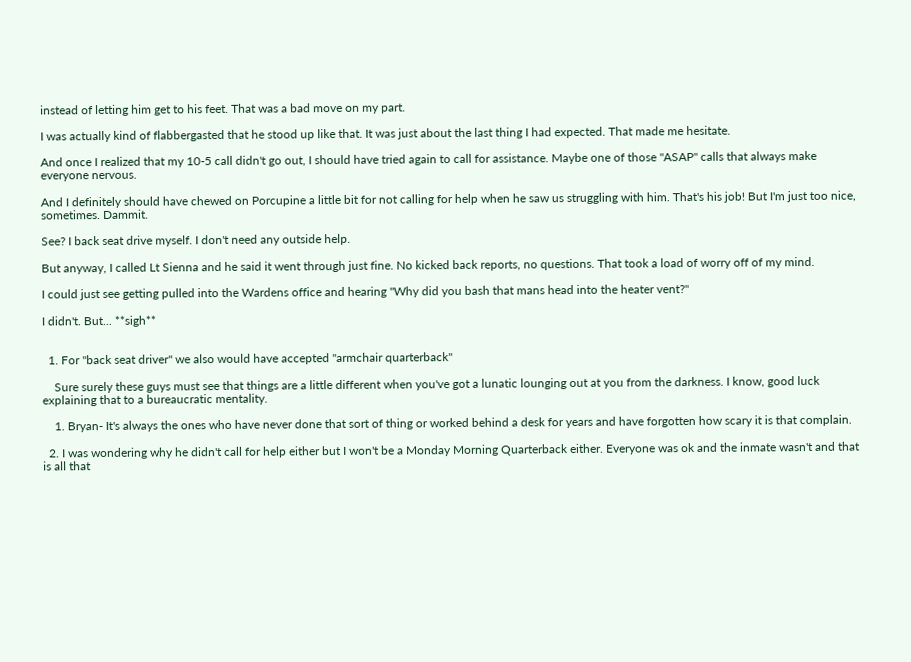instead of letting him get to his feet. That was a bad move on my part.

I was actually kind of flabbergasted that he stood up like that. It was just about the last thing I had expected. That made me hesitate.

And once I realized that my 10-5 call didn't go out, I should have tried again to call for assistance. Maybe one of those "ASAP" calls that always make everyone nervous.

And I definitely should have chewed on Porcupine a little bit for not calling for help when he saw us struggling with him. That's his job! But I'm just too nice, sometimes. Dammit.

See? I back seat drive myself. I don't need any outside help.

But anyway, I called Lt Sienna and he said it went through just fine. No kicked back reports, no questions. That took a load of worry off of my mind.

I could just see getting pulled into the Wardens office and hearing "Why did you bash that mans head into the heater vent?"

I didn't. But... **sigh**


  1. For "back seat driver" we also would have accepted "armchair quarterback"

    Sure surely these guys must see that things are a little different when you've got a lunatic lounging out at you from the darkness. I know, good luck explaining that to a bureaucratic mentality.

    1. Bryan- It's always the ones who have never done that sort of thing or worked behind a desk for years and have forgotten how scary it is that complain.

  2. I was wondering why he didn't call for help either but I won't be a Monday Morning Quarterback either. Everyone was ok and the inmate wasn't and that is all that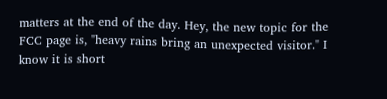matters at the end of the day. Hey, the new topic for the FCC page is, "heavy rains bring an unexpected visitor." I know it is short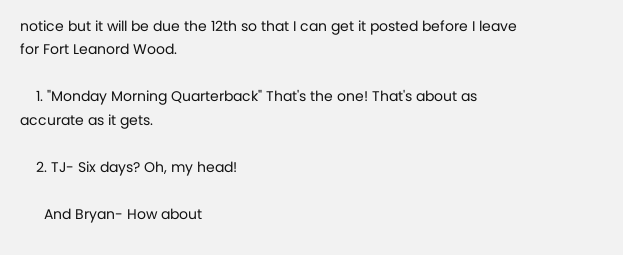notice but it will be due the 12th so that I can get it posted before I leave for Fort Leanord Wood.

    1. "Monday Morning Quarterback" That's the one! That's about as accurate as it gets.

    2. TJ- Six days? Oh, my head!

      And Bryan- How about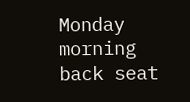Monday morning back seat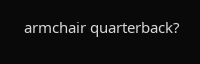armchair quarterback?